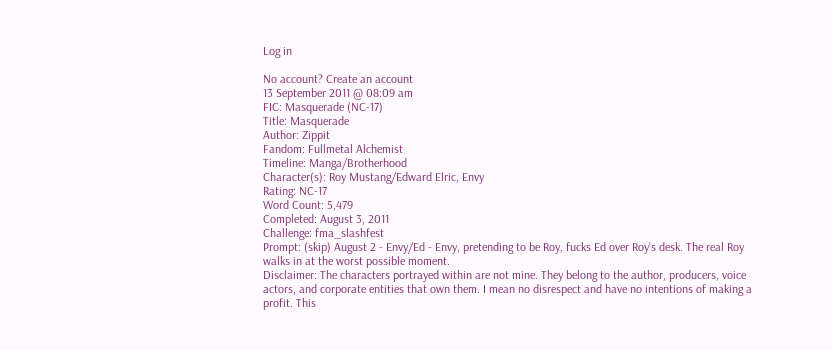Log in

No account? Create an account
13 September 2011 @ 08:09 am
FIC: Masquerade (NC-17)
Title: Masquerade
Author: Zippit
Fandom: Fullmetal Alchemist
Timeline: Manga/Brotherhood
Character(s): Roy Mustang/Edward Elric, Envy
Rating: NC-17
Word Count: 5,479
Completed: August 3, 2011
Challenge: fma_slashfest
Prompt: (skip) August 2 - Envy/Ed - Envy, pretending to be Roy, fucks Ed over Roy’s desk. The real Roy walks in at the worst possible moment.
Disclaimer: The characters portrayed within are not mine. They belong to the author, producers, voice actors, and corporate entities that own them. I mean no disrespect and have no intentions of making a profit. This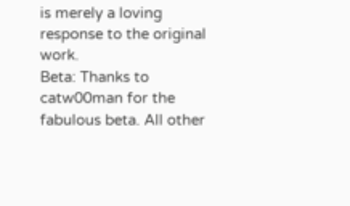is merely a loving response to the original work.
Beta: Thanks to catw00man for the fabulous beta. All other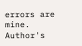errors are mine.
Author's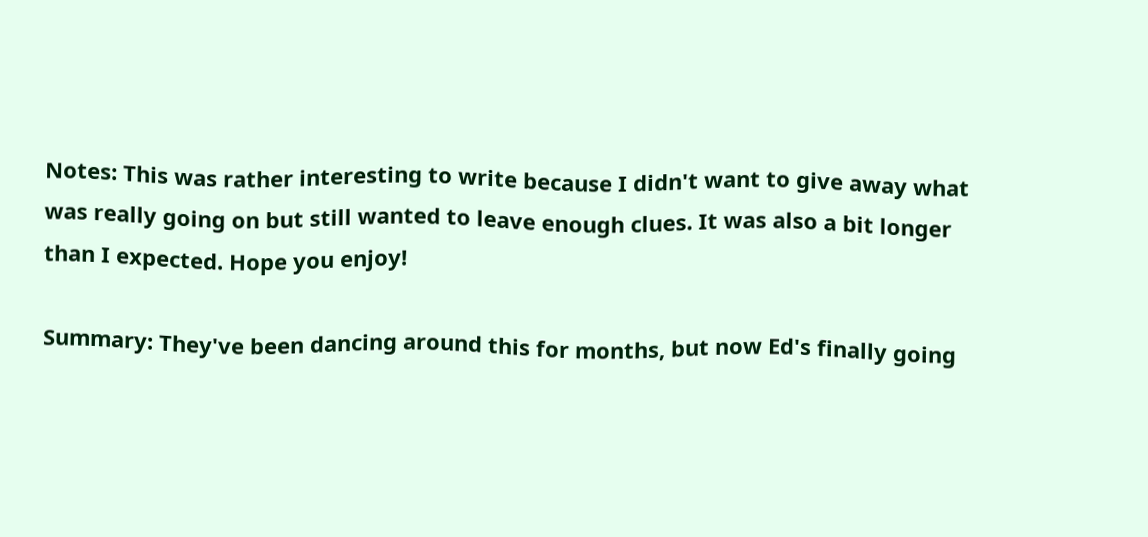Notes: This was rather interesting to write because I didn't want to give away what was really going on but still wanted to leave enough clues. It was also a bit longer than I expected. Hope you enjoy!

Summary: They've been dancing around this for months, but now Ed's finally going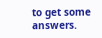to get some answers.